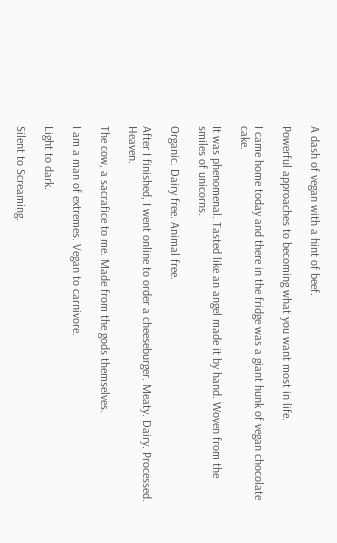A dash of vegan with a hint of beef.

Powerful approaches to becoming what you want most in life.

I came home today and there in the fridge was a giant hunk of vegan chocolate cake.

It was phenomenal. Tasted like an angel made it by hand. Woven from the smiles of unicorns.

Organic. Dairy free. Animal free.

After I finished, I went online to order a cheeseburger. Meaty. Dairy. Processed. Heaven.

The cow, a sacrafice to me. Made from the gods themselves.

I am a man of extremes. Vegan to carnivore.

Light to dark.

Silent to Screaming.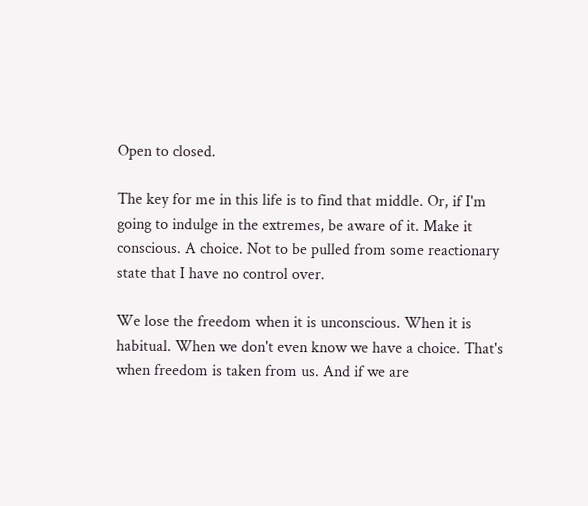Open to closed.

The key for me in this life is to find that middle. Or, if I'm going to indulge in the extremes, be aware of it. Make it conscious. A choice. Not to be pulled from some reactionary state that I have no control over.

We lose the freedom when it is unconscious. When it is habitual. When we don't even know we have a choice. That's when freedom is taken from us. And if we are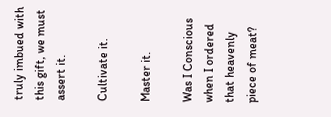truly imbued with this gift, we must assert it.

Cultivate it.

Master it.

Was I Conscious when I ordered that heavenly piece of meat?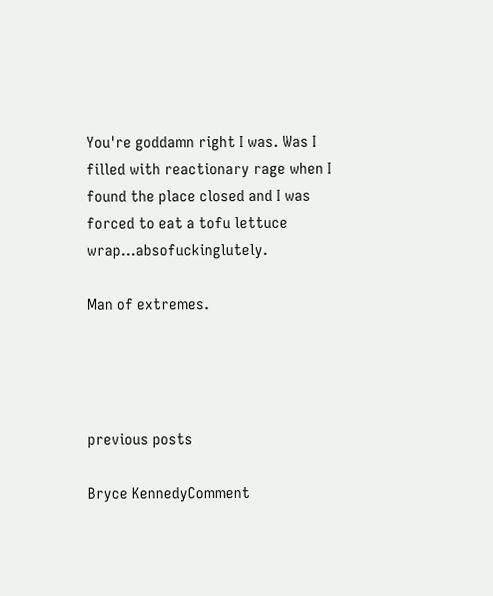You're goddamn right I was. Was I filled with reactionary rage when I found the place closed and I was forced to eat a tofu lettuce wrap...absofuckinglutely.

Man of extremes.




previous posts

Bryce KennedyComment